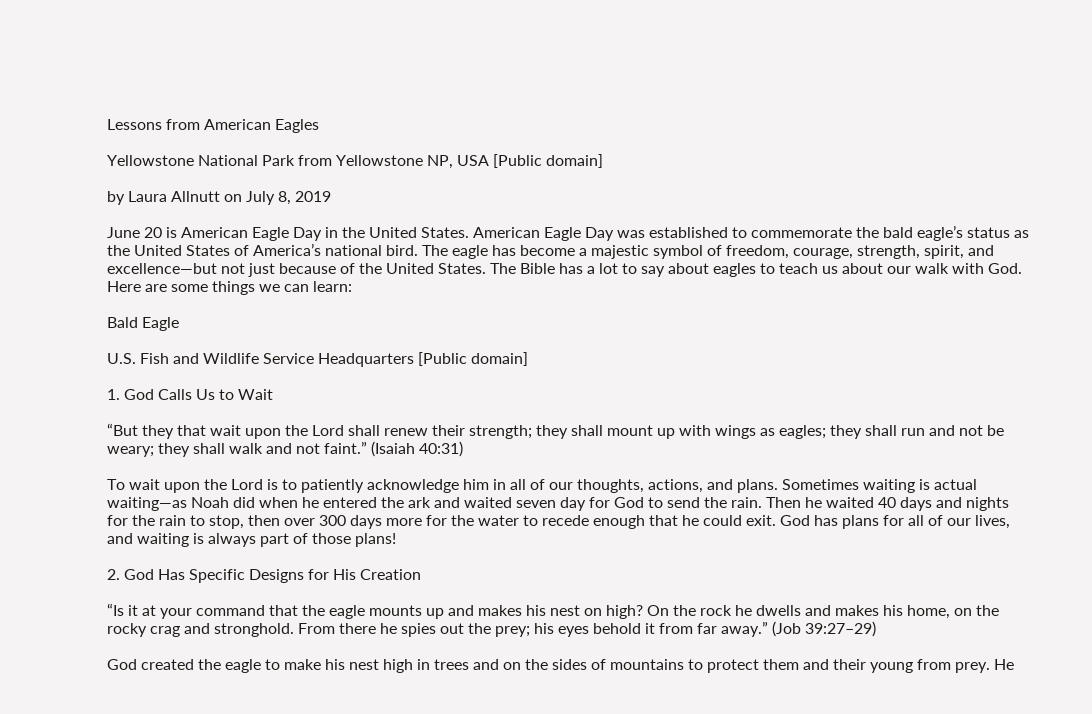Lessons from American Eagles

Yellowstone National Park from Yellowstone NP, USA [Public domain]

by Laura Allnutt on July 8, 2019

June 20 is American Eagle Day in the United States. American Eagle Day was established to commemorate the bald eagle’s status as the United States of America’s national bird. The eagle has become a majestic symbol of freedom, courage, strength, spirit, and excellence—but not just because of the United States. The Bible has a lot to say about eagles to teach us about our walk with God. Here are some things we can learn:

Bald Eagle

U.S. Fish and Wildlife Service Headquarters [Public domain]

1. God Calls Us to Wait

“But they that wait upon the Lord shall renew their strength; they shall mount up with wings as eagles; they shall run and not be weary; they shall walk and not faint.” (Isaiah 40:31)

To wait upon the Lord is to patiently acknowledge him in all of our thoughts, actions, and plans. Sometimes waiting is actual waiting—as Noah did when he entered the ark and waited seven day for God to send the rain. Then he waited 40 days and nights for the rain to stop, then over 300 days more for the water to recede enough that he could exit. God has plans for all of our lives, and waiting is always part of those plans!

2. God Has Specific Designs for His Creation

“Is it at your command that the eagle mounts up and makes his nest on high? On the rock he dwells and makes his home, on the rocky crag and stronghold. From there he spies out the prey; his eyes behold it from far away.” (Job 39:27–29)

God created the eagle to make his nest high in trees and on the sides of mountains to protect them and their young from prey. He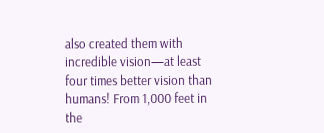also created them with incredible vision—at least four times better vision than humans! From 1,000 feet in the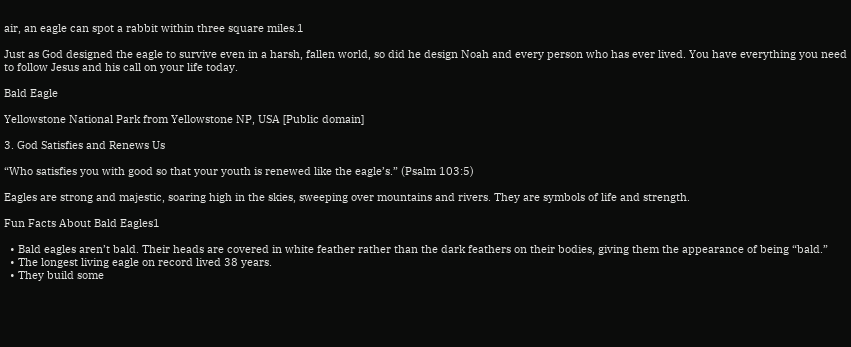air, an eagle can spot a rabbit within three square miles.1

Just as God designed the eagle to survive even in a harsh, fallen world, so did he design Noah and every person who has ever lived. You have everything you need to follow Jesus and his call on your life today.

Bald Eagle

Yellowstone National Park from Yellowstone NP, USA [Public domain]

3. God Satisfies and Renews Us

“Who satisfies you with good so that your youth is renewed like the eagle’s.” (Psalm 103:5)

Eagles are strong and majestic, soaring high in the skies, sweeping over mountains and rivers. They are symbols of life and strength.

Fun Facts About Bald Eagles1

  • Bald eagles aren’t bald. Their heads are covered in white feather rather than the dark feathers on their bodies, giving them the appearance of being “bald.”
  • The longest living eagle on record lived 38 years.
  • They build some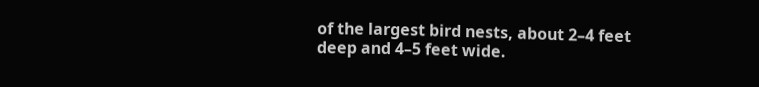of the largest bird nests, about 2–4 feet deep and 4–5 feet wide.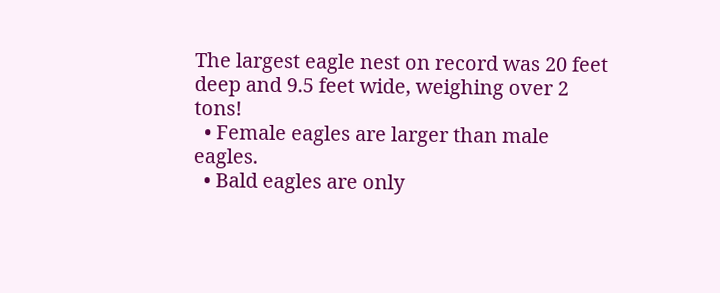The largest eagle nest on record was 20 feet deep and 9.5 feet wide, weighing over 2 tons!
  • Female eagles are larger than male eagles.
  • Bald eagles are only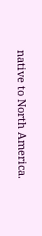native to North America.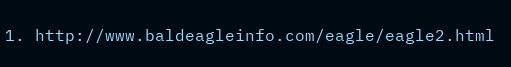1. http://www.baldeagleinfo.com/eagle/eagle2.html